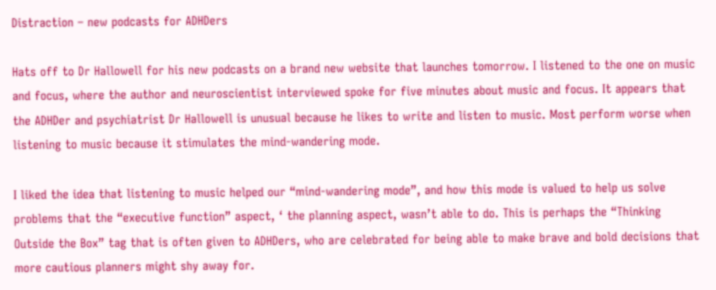Distraction – new podcasts for ADHDers

Hats off to Dr Hallowell for his new podcasts on a brand new website that launches tomorrow. I listened to the one on music and focus, where the author and neuroscientist interviewed spoke for five minutes about music and focus. It appears that the ADHDer and psychiatrist Dr Hallowell is unusual because he likes to write and listen to music. Most perform worse when listening to music because it stimulates the mind-wandering mode.

I liked the idea that listening to music helped our “mind-wandering mode”, and how this mode is valued to help us solve problems that the “executive function” aspect, ‘ the planning aspect, wasn’t able to do. This is perhaps the “Thinking Outside the Box” tag that is often given to ADHDers, who are celebrated for being able to make brave and bold decisions that more cautious planners might shy away for.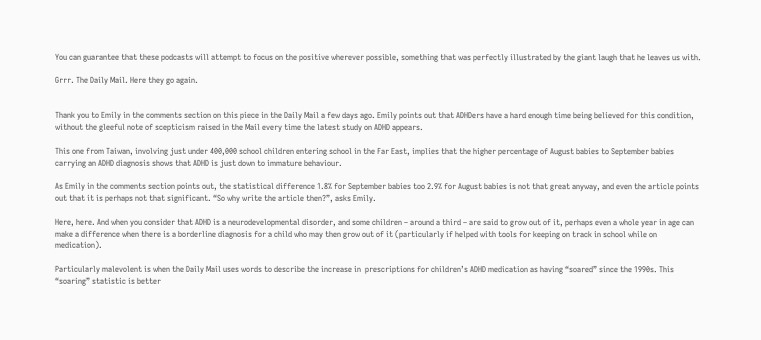You can guarantee that these podcasts will attempt to focus on the positive wherever possible, something that was perfectly illustrated by the giant laugh that he leaves us with.

Grrr. The Daily Mail. Here they go again.


Thank you to Emily in the comments section on this piece in the Daily Mail a few days ago. Emily points out that ADHDers have a hard enough time being believed for this condition, without the gleeful note of scepticism raised in the Mail every time the latest study on ADHD appears.

This one from Taiwan, involving just under 400,000 school children entering school in the Far East, implies that the higher percentage of August babies to September babies carrying an ADHD diagnosis shows that ADHD is just down to immature behaviour.

As Emily in the comments section points out, the statistical difference 1.8% for September babies too 2.9% for August babies is not that great anyway, and even the article points out that it is perhaps not that significant. “So why write the article then?”, asks Emily.

Here, here. And when you consider that ADHD is a neurodevelopmental disorder, and some children – around a third – are said to grow out of it, perhaps even a whole year in age can make a difference when there is a borderline diagnosis for a child who may then grow out of it (particularly if helped with tools for keeping on track in school while on medication).

Particularly malevolent is when the Daily Mail uses words to describe the increase in  prescriptions for children’s ADHD medication as having “soared” since the 1990s. This “soaring” statistic is better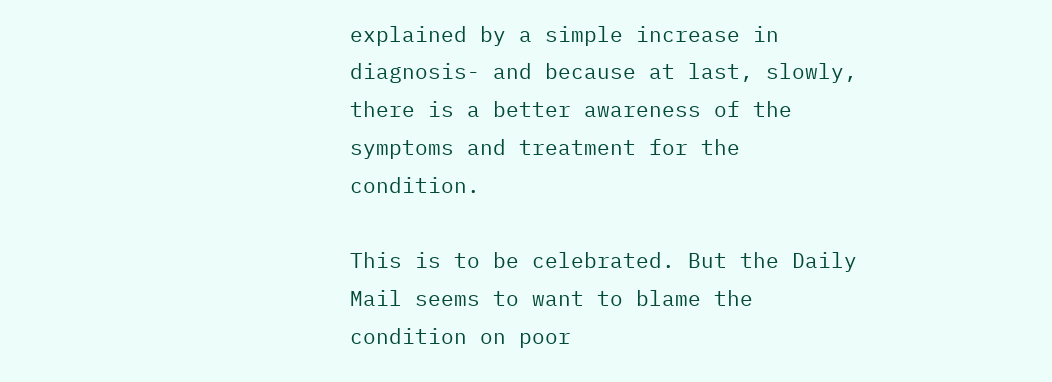explained by a simple increase in diagnosis- and because at last, slowly, there is a better awareness of the symptoms and treatment for the condition.

This is to be celebrated. But the Daily Mail seems to want to blame the condition on poor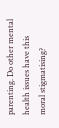parenting. Do other mental health issues have this moral stigmatising?